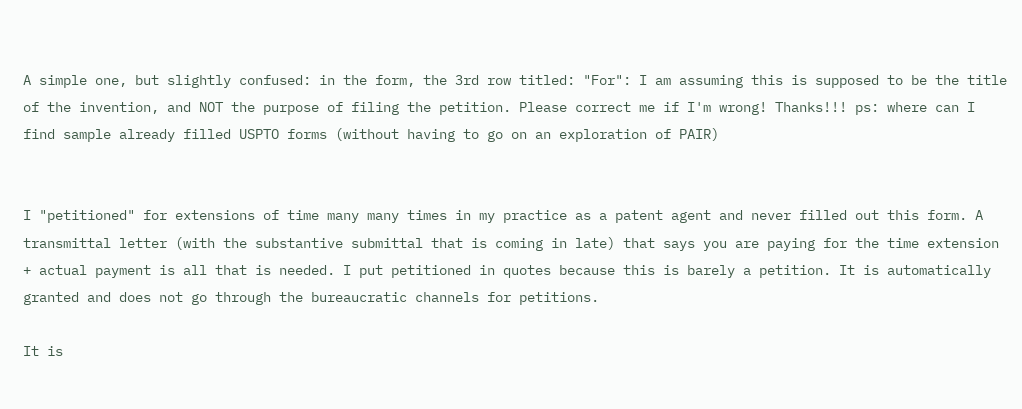A simple one, but slightly confused: in the form, the 3rd row titled: "For": I am assuming this is supposed to be the title of the invention, and NOT the purpose of filing the petition. Please correct me if I'm wrong! Thanks!!! ps: where can I find sample already filled USPTO forms (without having to go on an exploration of PAIR)


I "petitioned" for extensions of time many many times in my practice as a patent agent and never filled out this form. A transmittal letter (with the substantive submittal that is coming in late) that says you are paying for the time extension + actual payment is all that is needed. I put petitioned in quotes because this is barely a petition. It is automatically granted and does not go through the bureaucratic channels for petitions.

It is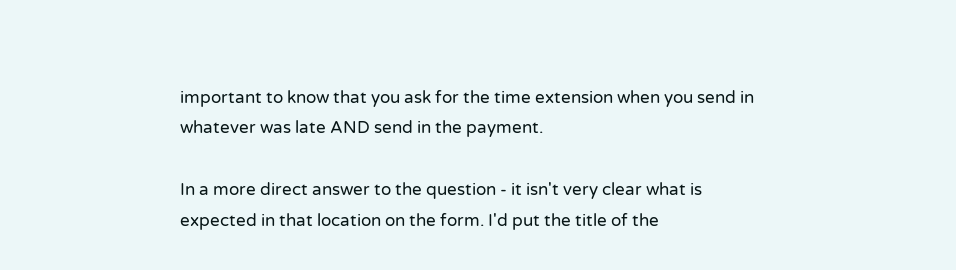important to know that you ask for the time extension when you send in whatever was late AND send in the payment.

In a more direct answer to the question - it isn't very clear what is expected in that location on the form. I'd put the title of the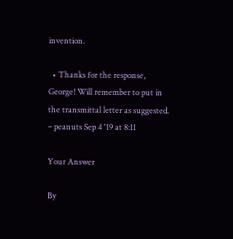invention.

  • Thanks for the response, George! Will remember to put in the transmittal letter as suggested. – peanuts Sep 4 '19 at 8:11

Your Answer

By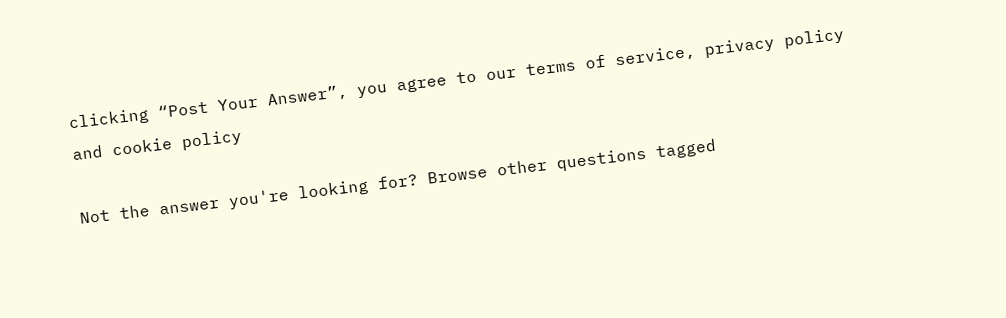clicking “Post Your Answer”, you agree to our terms of service, privacy policy and cookie policy

Not the answer you're looking for? Browse other questions tagged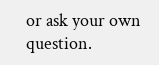or ask your own question.